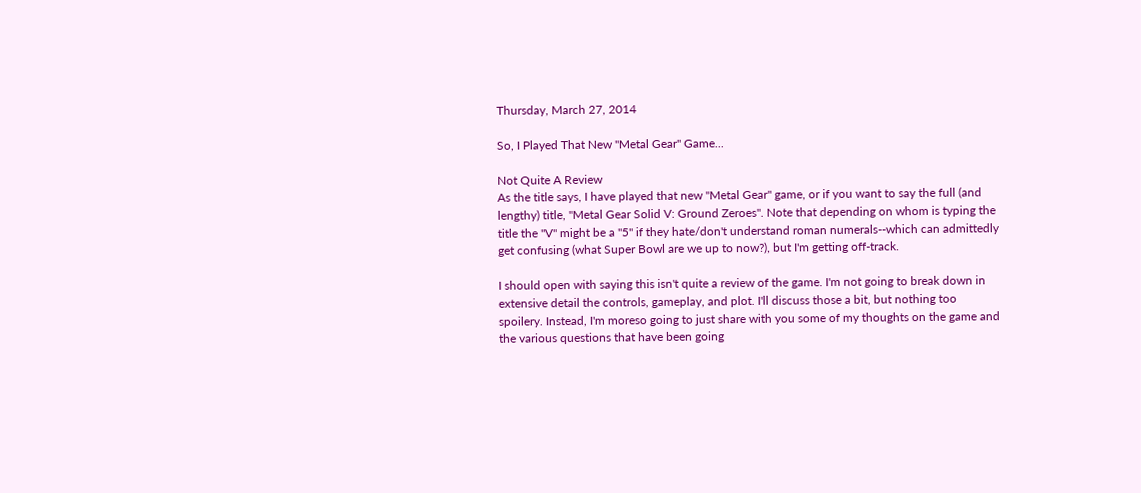Thursday, March 27, 2014

So, I Played That New "Metal Gear" Game...

Not Quite A Review
As the title says, I have played that new "Metal Gear" game, or if you want to say the full (and lengthy) title, "Metal Gear Solid V: Ground Zeroes". Note that depending on whom is typing the title the "V" might be a "5" if they hate/don't understand roman numerals--which can admittedly get confusing (what Super Bowl are we up to now?), but I'm getting off-track.

I should open with saying this isn't quite a review of the game. I'm not going to break down in extensive detail the controls, gameplay, and plot. I'll discuss those a bit, but nothing too spoilery. Instead, I'm moreso going to just share with you some of my thoughts on the game and the various questions that have been going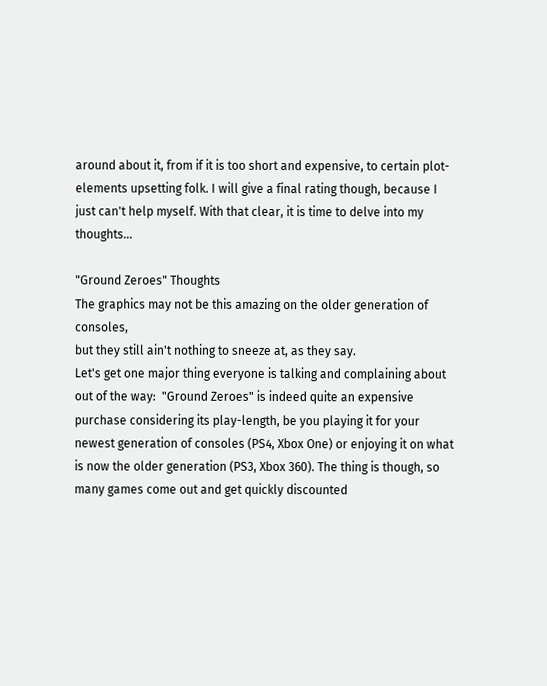around about it, from if it is too short and expensive, to certain plot-elements upsetting folk. I will give a final rating though, because I just can't help myself. With that clear, it is time to delve into my thoughts...

"Ground Zeroes" Thoughts
The graphics may not be this amazing on the older generation of consoles,
but they still ain't nothing to sneeze at, as they say.
Let's get one major thing everyone is talking and complaining about out of the way:  "Ground Zeroes" is indeed quite an expensive purchase considering its play-length, be you playing it for your newest generation of consoles (PS4, Xbox One) or enjoying it on what is now the older generation (PS3, Xbox 360). The thing is though, so many games come out and get quickly discounted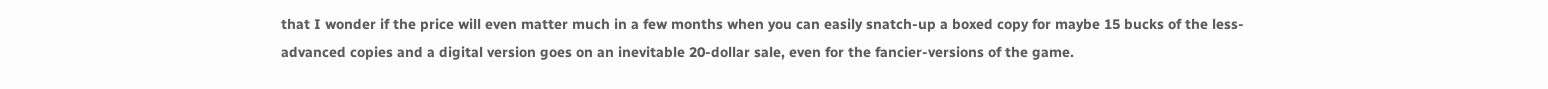that I wonder if the price will even matter much in a few months when you can easily snatch-up a boxed copy for maybe 15 bucks of the less-advanced copies and a digital version goes on an inevitable 20-dollar sale, even for the fancier-versions of the game.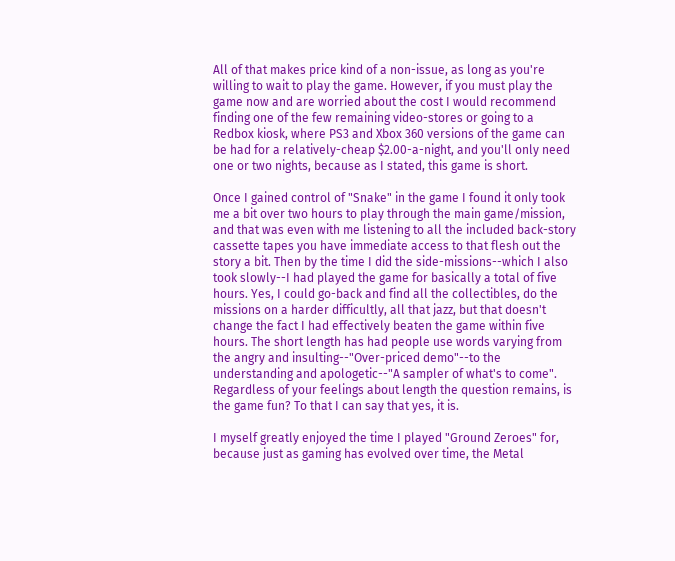All of that makes price kind of a non-issue, as long as you're willing to wait to play the game. However, if you must play the game now and are worried about the cost I would recommend finding one of the few remaining video-stores or going to a Redbox kiosk, where PS3 and Xbox 360 versions of the game can be had for a relatively-cheap $2.00-a-night, and you'll only need one or two nights, because as I stated, this game is short.

Once I gained control of "Snake" in the game I found it only took me a bit over two hours to play through the main game/mission, and that was even with me listening to all the included back-story cassette tapes you have immediate access to that flesh out the story a bit. Then by the time I did the side-missions--which I also took slowly--I had played the game for basically a total of five hours. Yes, I could go-back and find all the collectibles, do the missions on a harder difficultly, all that jazz, but that doesn't change the fact I had effectively beaten the game within five hours. The short length has had people use words varying from the angry and insulting--"Over-priced demo"--to the understanding and apologetic--"A sampler of what's to come".  Regardless of your feelings about length the question remains, is the game fun? To that I can say that yes, it is.

I myself greatly enjoyed the time I played "Ground Zeroes" for, because just as gaming has evolved over time, the Metal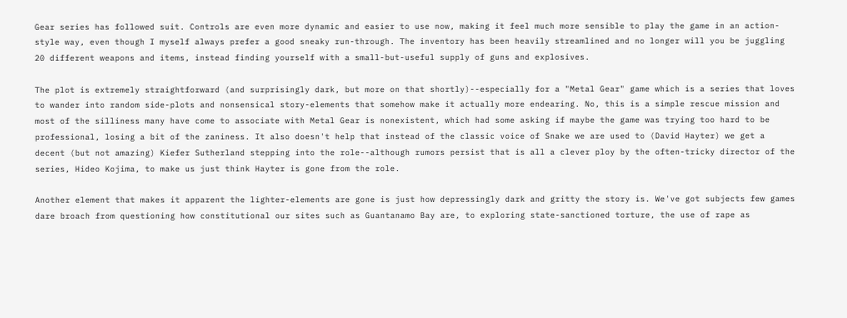Gear series has followed suit. Controls are even more dynamic and easier to use now, making it feel much more sensible to play the game in an action-style way, even though I myself always prefer a good sneaky run-through. The inventory has been heavily streamlined and no longer will you be juggling 20 different weapons and items, instead finding yourself with a small-but-useful supply of guns and explosives.

The plot is extremely straightforward (and surprisingly dark, but more on that shortly)--especially for a "Metal Gear" game which is a series that loves to wander into random side-plots and nonsensical story-elements that somehow make it actually more endearing. No, this is a simple rescue mission and most of the silliness many have come to associate with Metal Gear is nonexistent, which had some asking if maybe the game was trying too hard to be professional, losing a bit of the zaniness. It also doesn't help that instead of the classic voice of Snake we are used to (David Hayter) we get a decent (but not amazing) Kiefer Sutherland stepping into the role--although rumors persist that is all a clever ploy by the often-tricky director of the series, Hideo Kojima, to make us just think Hayter is gone from the role.

Another element that makes it apparent the lighter-elements are gone is just how depressingly dark and gritty the story is. We've got subjects few games dare broach from questioning how constitutional our sites such as Guantanamo Bay are, to exploring state-sanctioned torture, the use of rape as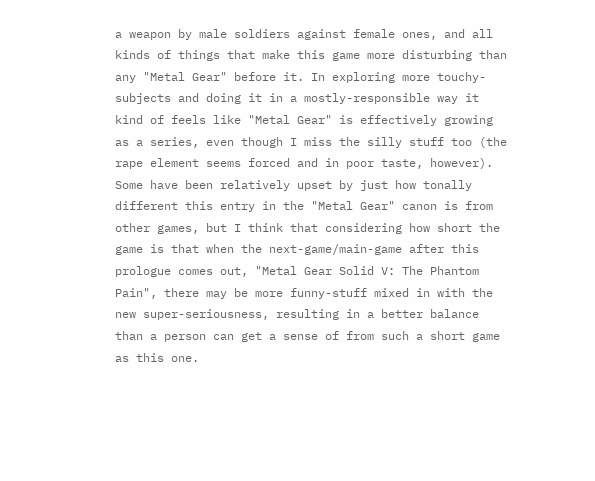a weapon by male soldiers against female ones, and all kinds of things that make this game more disturbing than any "Metal Gear" before it. In exploring more touchy-subjects and doing it in a mostly-responsible way it kind of feels like "Metal Gear" is effectively growing as a series, even though I miss the silly stuff too (the rape element seems forced and in poor taste, however). Some have been relatively upset by just how tonally different this entry in the "Metal Gear" canon is from other games, but I think that considering how short the game is that when the next-game/main-game after this prologue comes out, "Metal Gear Solid V: The Phantom Pain", there may be more funny-stuff mixed in with the new super-seriousness, resulting in a better balance than a person can get a sense of from such a short game as this one.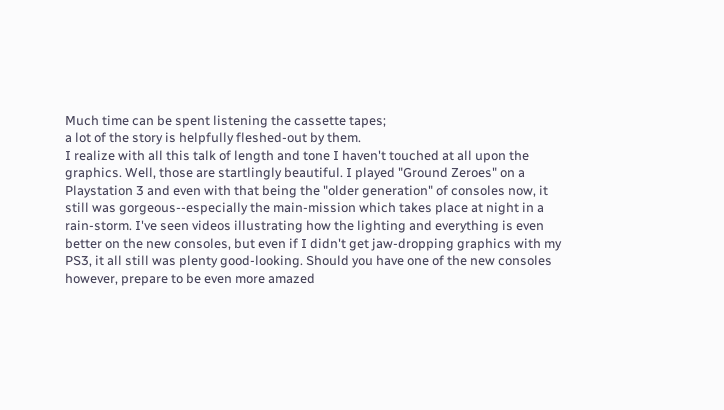Much time can be spent listening the cassette tapes;
a lot of the story is helpfully fleshed-out by them.
I realize with all this talk of length and tone I haven't touched at all upon the graphics. Well, those are startlingly beautiful. I played "Ground Zeroes" on a Playstation 3 and even with that being the "older generation" of consoles now, it still was gorgeous--especially the main-mission which takes place at night in a rain-storm. I've seen videos illustrating how the lighting and everything is even better on the new consoles, but even if I didn't get jaw-dropping graphics with my PS3, it all still was plenty good-looking. Should you have one of the new consoles however, prepare to be even more amazed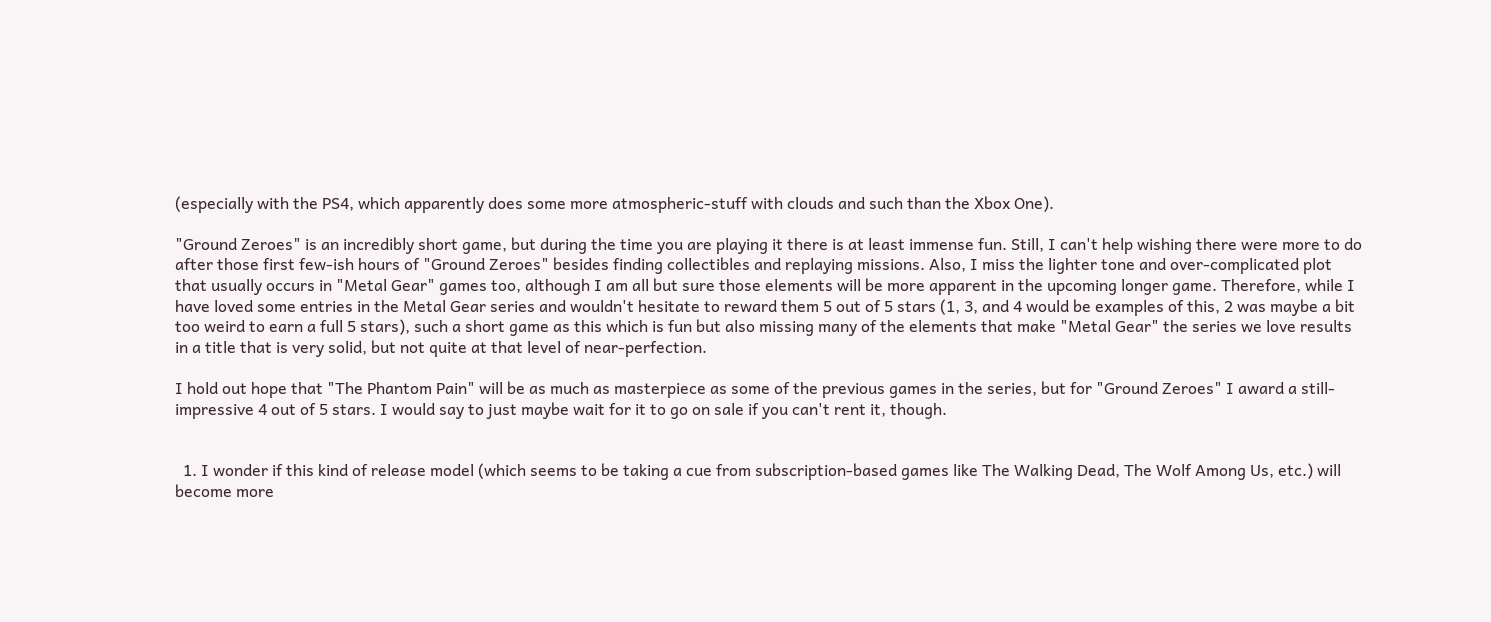(especially with the PS4, which apparently does some more atmospheric-stuff with clouds and such than the Xbox One).

"Ground Zeroes" is an incredibly short game, but during the time you are playing it there is at least immense fun. Still, I can't help wishing there were more to do after those first few-ish hours of "Ground Zeroes" besides finding collectibles and replaying missions. Also, I miss the lighter tone and over-complicated plot that usually occurs in "Metal Gear" games too, although I am all but sure those elements will be more apparent in the upcoming longer game. Therefore, while I have loved some entries in the Metal Gear series and wouldn't hesitate to reward them 5 out of 5 stars (1, 3, and 4 would be examples of this, 2 was maybe a bit too weird to earn a full 5 stars), such a short game as this which is fun but also missing many of the elements that make "Metal Gear" the series we love results in a title that is very solid, but not quite at that level of near-perfection.

I hold out hope that "The Phantom Pain" will be as much as masterpiece as some of the previous games in the series, but for "Ground Zeroes" I award a still-impressive 4 out of 5 stars. I would say to just maybe wait for it to go on sale if you can't rent it, though.


  1. I wonder if this kind of release model (which seems to be taking a cue from subscription-based games like The Walking Dead, The Wolf Among Us, etc.) will become more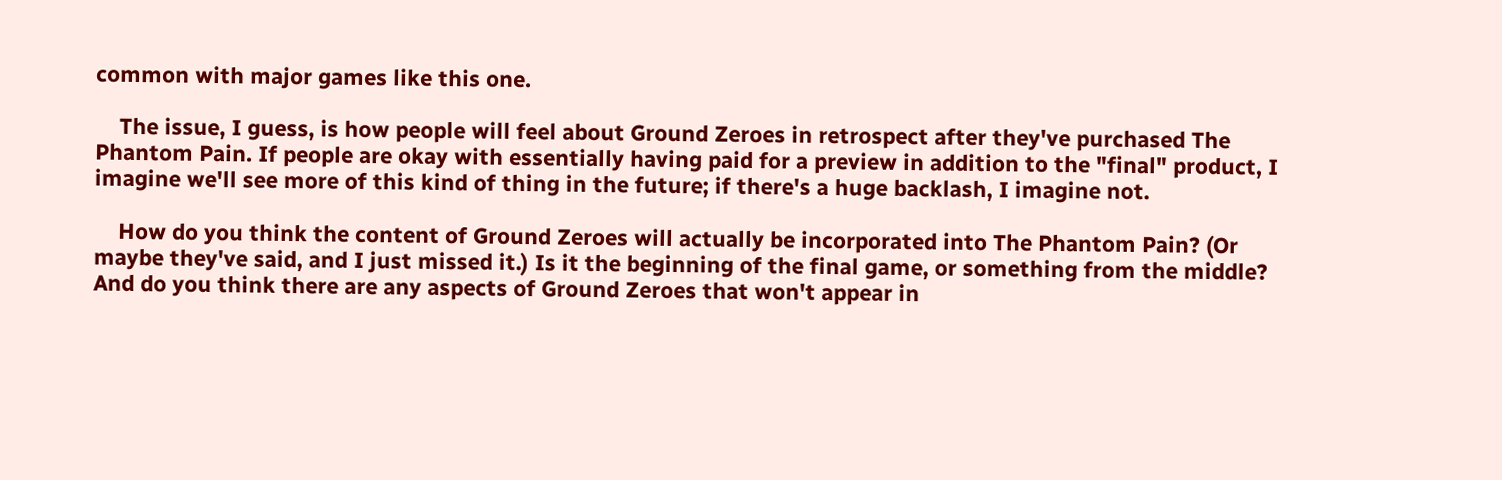common with major games like this one.

    The issue, I guess, is how people will feel about Ground Zeroes in retrospect after they've purchased The Phantom Pain. If people are okay with essentially having paid for a preview in addition to the "final" product, I imagine we'll see more of this kind of thing in the future; if there's a huge backlash, I imagine not.

    How do you think the content of Ground Zeroes will actually be incorporated into The Phantom Pain? (Or maybe they've said, and I just missed it.) Is it the beginning of the final game, or something from the middle? And do you think there are any aspects of Ground Zeroes that won't appear in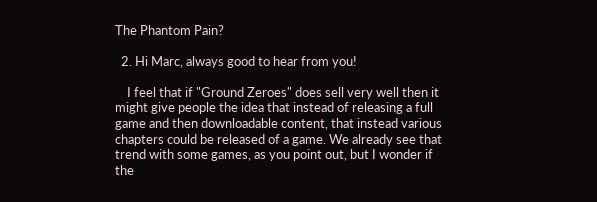The Phantom Pain?

  2. Hi Marc, always good to hear from you!

    I feel that if "Ground Zeroes" does sell very well then it might give people the idea that instead of releasing a full game and then downloadable content, that instead various chapters could be released of a game. We already see that trend with some games, as you point out, but I wonder if the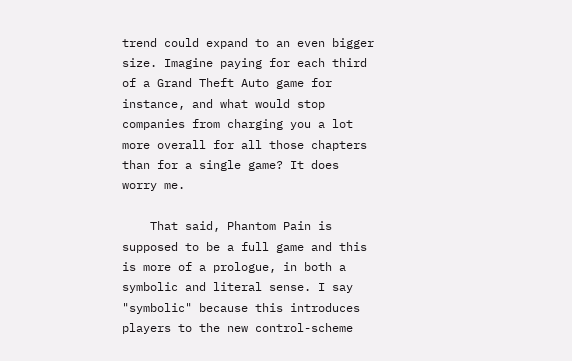trend could expand to an even bigger size. Imagine paying for each third of a Grand Theft Auto game for instance, and what would stop companies from charging you a lot more overall for all those chapters than for a single game? It does worry me.

    That said, Phantom Pain is supposed to be a full game and this is more of a prologue, in both a symbolic and literal sense. I say "symbolic" because this introduces players to the new control-scheme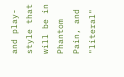and play-style that will be in Phantom Pain, and "literal"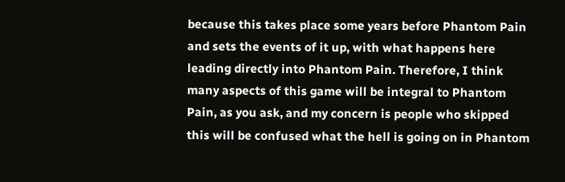because this takes place some years before Phantom Pain and sets the events of it up, with what happens here leading directly into Phantom Pain. Therefore, I think many aspects of this game will be integral to Phantom Pain, as you ask, and my concern is people who skipped this will be confused what the hell is going on in Phantom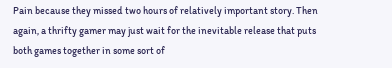Pain because they missed two hours of relatively important story. Then again, a thrifty gamer may just wait for the inevitable release that puts both games together in some sort of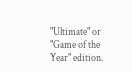"Ultimate" or "Game of the Year" edition.